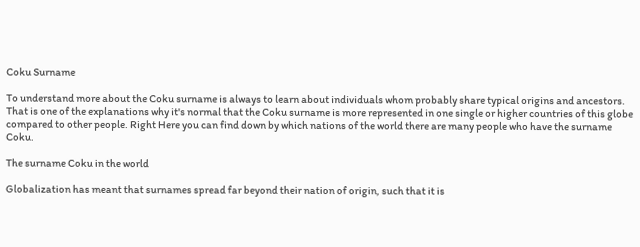Coku Surname

To understand more about the Coku surname is always to learn about individuals whom probably share typical origins and ancestors. That is one of the explanations why it's normal that the Coku surname is more represented in one single or higher countries of this globe compared to other people. Right Here you can find down by which nations of the world there are many people who have the surname Coku.

The surname Coku in the world

Globalization has meant that surnames spread far beyond their nation of origin, such that it is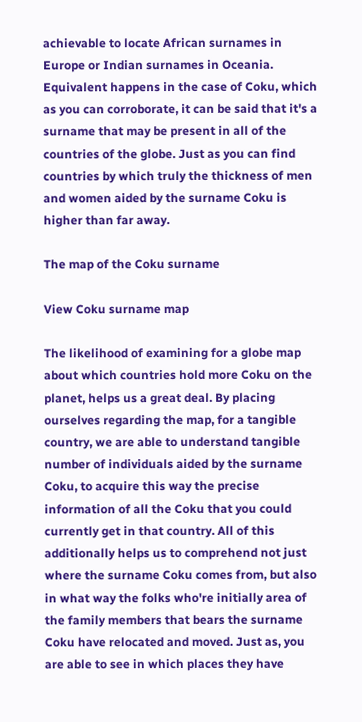achievable to locate African surnames in Europe or Indian surnames in Oceania. Equivalent happens in the case of Coku, which as you can corroborate, it can be said that it's a surname that may be present in all of the countries of the globe. Just as you can find countries by which truly the thickness of men and women aided by the surname Coku is higher than far away.

The map of the Coku surname

View Coku surname map

The likelihood of examining for a globe map about which countries hold more Coku on the planet, helps us a great deal. By placing ourselves regarding the map, for a tangible country, we are able to understand tangible number of individuals aided by the surname Coku, to acquire this way the precise information of all the Coku that you could currently get in that country. All of this additionally helps us to comprehend not just where the surname Coku comes from, but also in what way the folks who're initially area of the family members that bears the surname Coku have relocated and moved. Just as, you are able to see in which places they have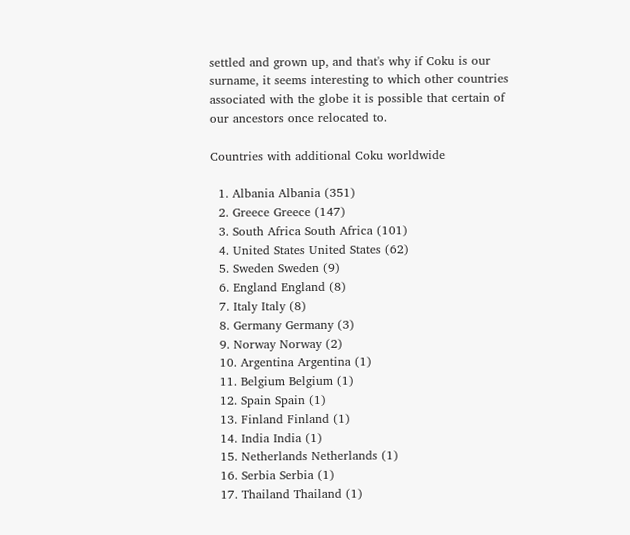settled and grown up, and that's why if Coku is our surname, it seems interesting to which other countries associated with the globe it is possible that certain of our ancestors once relocated to.

Countries with additional Coku worldwide

  1. Albania Albania (351)
  2. Greece Greece (147)
  3. South Africa South Africa (101)
  4. United States United States (62)
  5. Sweden Sweden (9)
  6. England England (8)
  7. Italy Italy (8)
  8. Germany Germany (3)
  9. Norway Norway (2)
  10. Argentina Argentina (1)
  11. Belgium Belgium (1)
  12. Spain Spain (1)
  13. Finland Finland (1)
  14. India India (1)
  15. Netherlands Netherlands (1)
  16. Serbia Serbia (1)
  17. Thailand Thailand (1)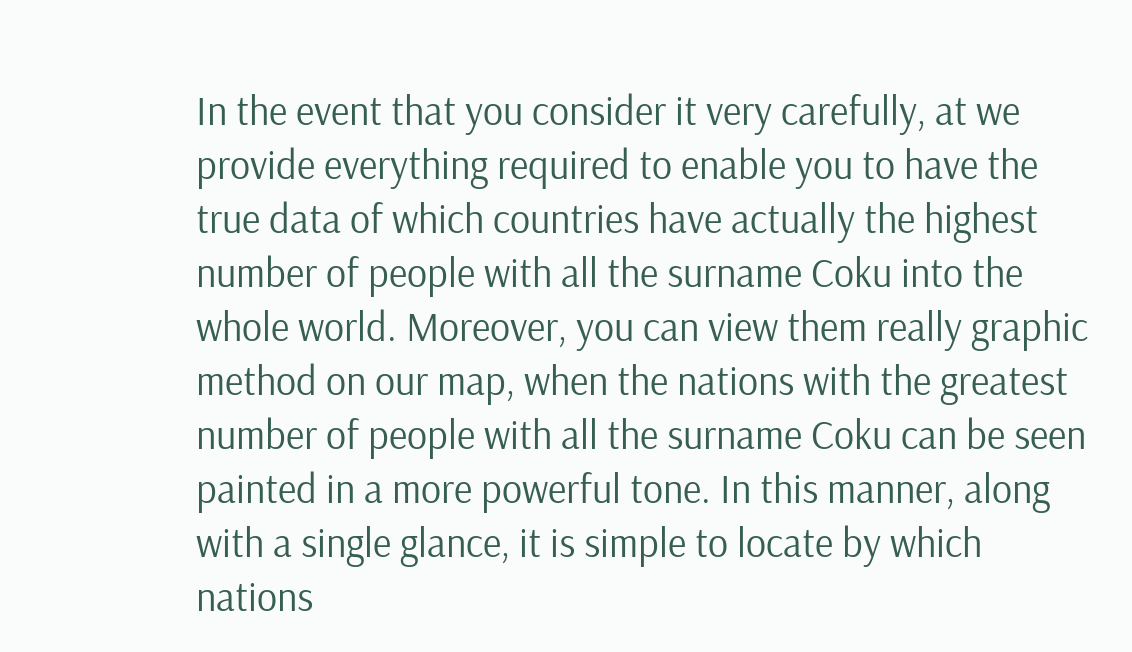In the event that you consider it very carefully, at we provide everything required to enable you to have the true data of which countries have actually the highest number of people with all the surname Coku into the whole world. Moreover, you can view them really graphic method on our map, when the nations with the greatest number of people with all the surname Coku can be seen painted in a more powerful tone. In this manner, along with a single glance, it is simple to locate by which nations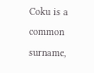Coku is a common surname,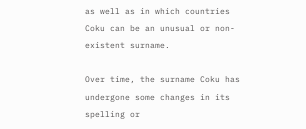as well as in which countries Coku can be an unusual or non-existent surname.

Over time, the surname Coku has undergone some changes in its spelling or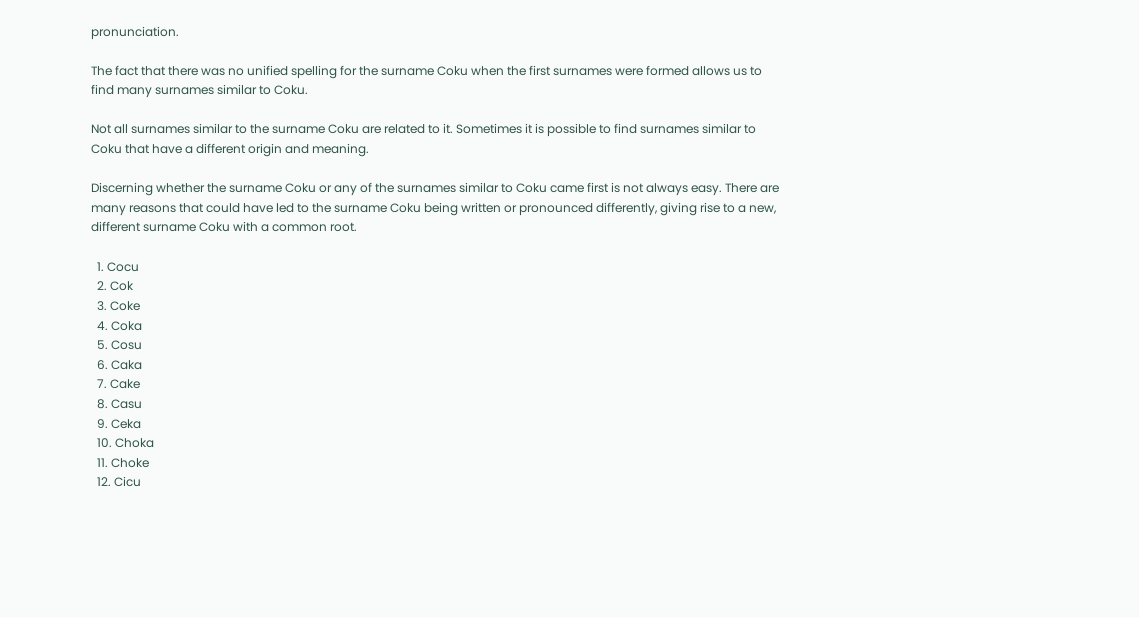pronunciation.

The fact that there was no unified spelling for the surname Coku when the first surnames were formed allows us to find many surnames similar to Coku.

Not all surnames similar to the surname Coku are related to it. Sometimes it is possible to find surnames similar to Coku that have a different origin and meaning.

Discerning whether the surname Coku or any of the surnames similar to Coku came first is not always easy. There are many reasons that could have led to the surname Coku being written or pronounced differently, giving rise to a new, different surname Coku with a common root.

  1. Cocu
  2. Cok
  3. Coke
  4. Coka
  5. Cosu
  6. Caka
  7. Cake
  8. Casu
  9. Ceka
  10. Choka
  11. Choke
  12. Cicu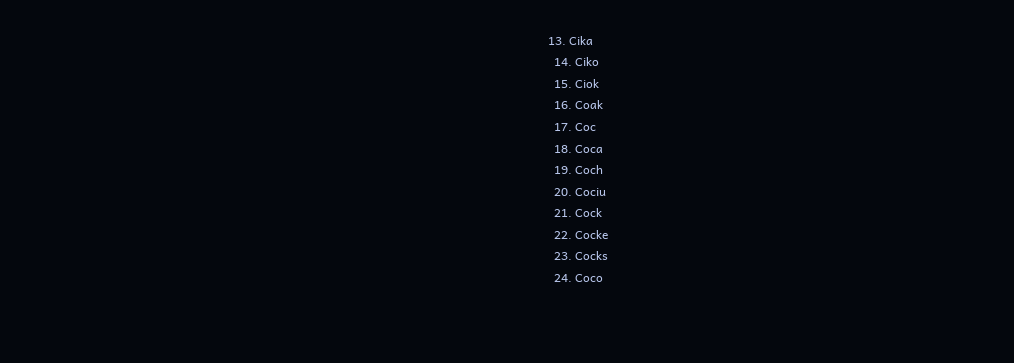13. Cika
  14. Ciko
  15. Ciok
  16. Coak
  17. Coc
  18. Coca
  19. Coch
  20. Cociu
  21. Cock
  22. Cocke
  23. Cocks
  24. Coco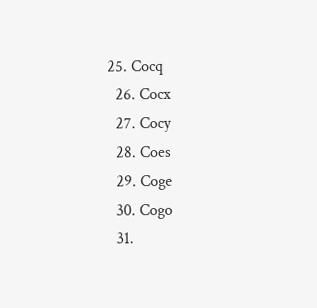25. Cocq
  26. Cocx
  27. Cocy
  28. Coes
  29. Coge
  30. Cogo
  31.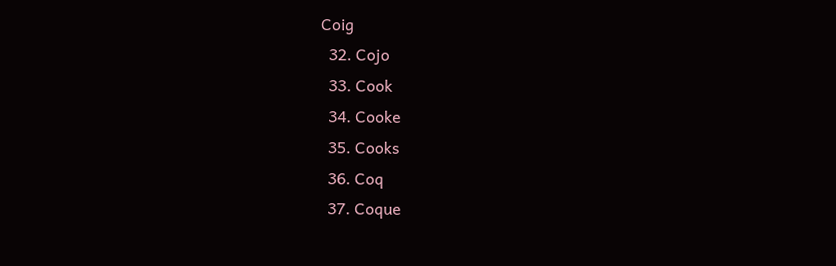Coig
  32. Cojo
  33. Cook
  34. Cooke
  35. Cooks
  36. Coq
  37. Coque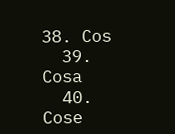38. Cos
  39. Cosa
  40. Cose